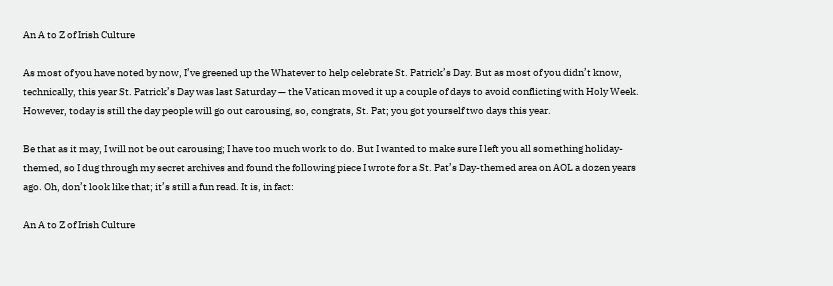An A to Z of Irish Culture

As most of you have noted by now, I’ve greened up the Whatever to help celebrate St. Patrick’s Day. But as most of you didn’t know, technically, this year St. Patrick’s Day was last Saturday — the Vatican moved it up a couple of days to avoid conflicting with Holy Week. However, today is still the day people will go out carousing, so, congrats, St. Pat; you got yourself two days this year.

Be that as it may, I will not be out carousing; I have too much work to do. But I wanted to make sure I left you all something holiday-themed, so I dug through my secret archives and found the following piece I wrote for a St. Pat’s Day-themed area on AOL a dozen years ago. Oh, don’t look like that; it’s still a fun read. It is, in fact:

An A to Z of Irish Culture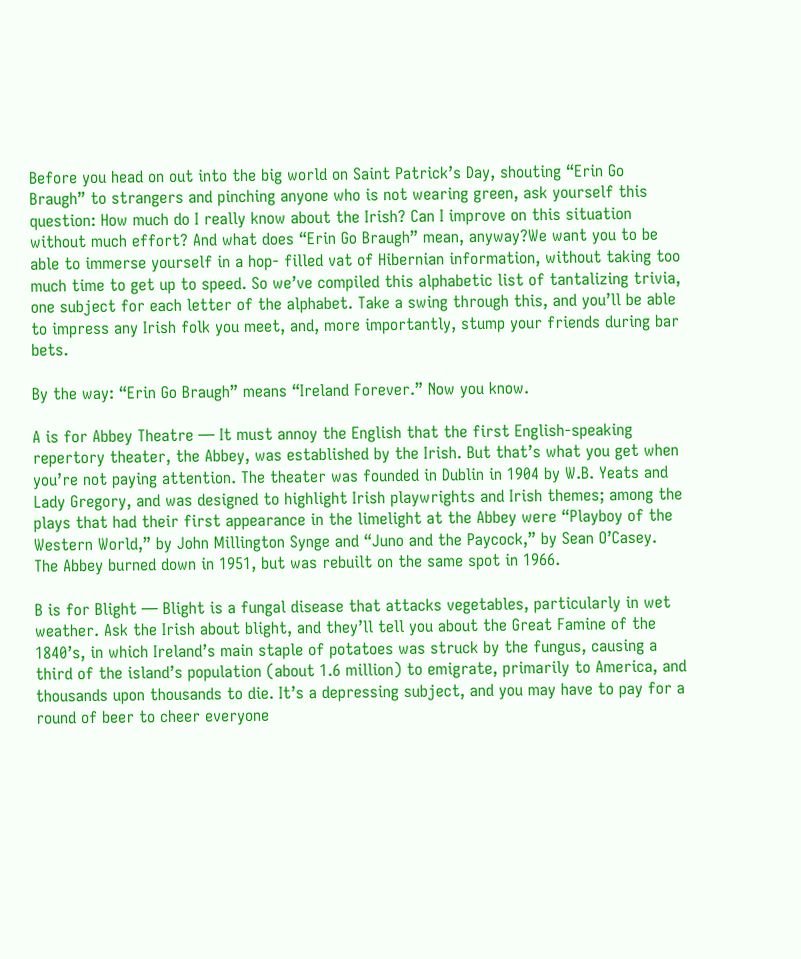Before you head on out into the big world on Saint Patrick’s Day, shouting “Erin Go Braugh” to strangers and pinching anyone who is not wearing green, ask yourself this question: How much do I really know about the Irish? Can I improve on this situation without much effort? And what does “Erin Go Braugh” mean, anyway?We want you to be able to immerse yourself in a hop- filled vat of Hibernian information, without taking too much time to get up to speed. So we’ve compiled this alphabetic list of tantalizing trivia, one subject for each letter of the alphabet. Take a swing through this, and you’ll be able to impress any Irish folk you meet, and, more importantly, stump your friends during bar bets.

By the way: “Erin Go Braugh” means “Ireland Forever.” Now you know.

A is for Abbey Theatre — It must annoy the English that the first English-speaking repertory theater, the Abbey, was established by the Irish. But that’s what you get when you’re not paying attention. The theater was founded in Dublin in 1904 by W.B. Yeats and Lady Gregory, and was designed to highlight Irish playwrights and Irish themes; among the plays that had their first appearance in the limelight at the Abbey were “Playboy of the Western World,” by John Millington Synge and “Juno and the Paycock,” by Sean O’Casey. The Abbey burned down in 1951, but was rebuilt on the same spot in 1966.

B is for Blight — Blight is a fungal disease that attacks vegetables, particularly in wet weather. Ask the Irish about blight, and they’ll tell you about the Great Famine of the 1840’s, in which Ireland’s main staple of potatoes was struck by the fungus, causing a third of the island’s population (about 1.6 million) to emigrate, primarily to America, and thousands upon thousands to die. It’s a depressing subject, and you may have to pay for a round of beer to cheer everyone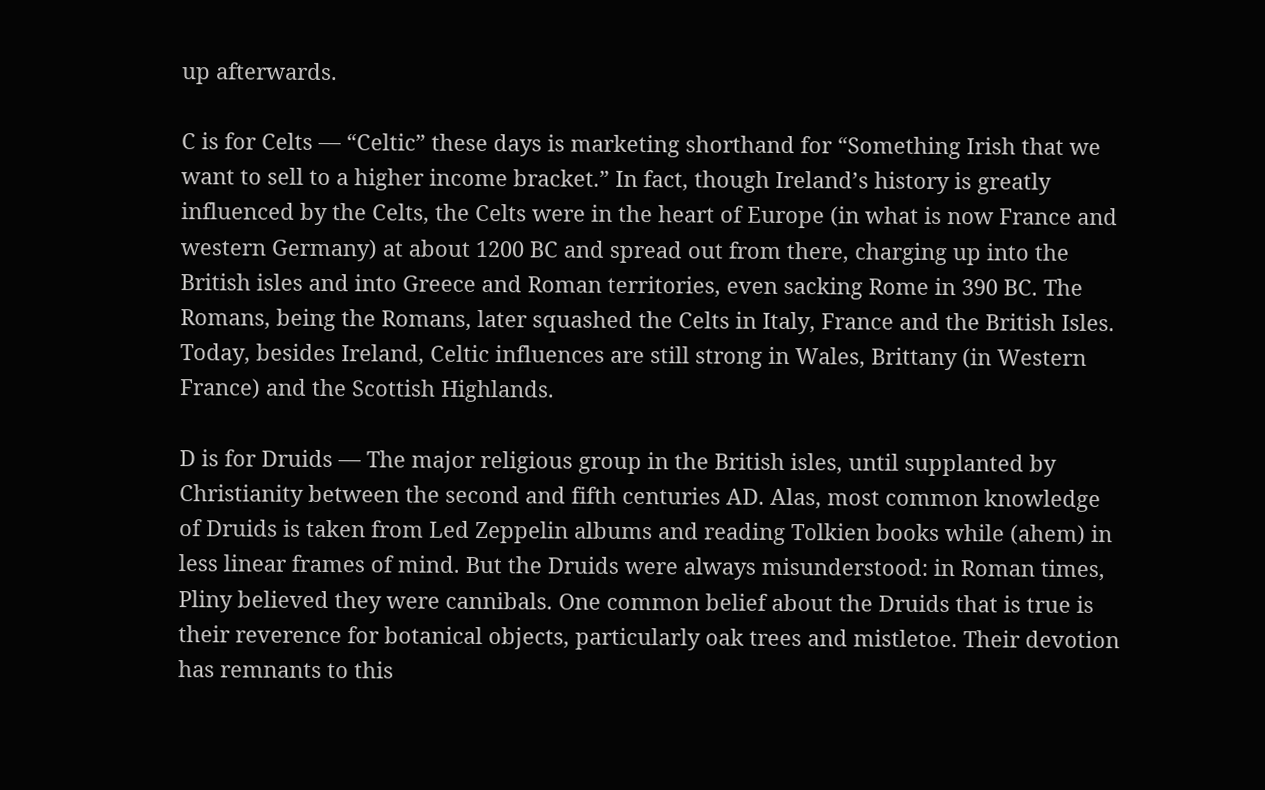up afterwards.

C is for Celts — “Celtic” these days is marketing shorthand for “Something Irish that we want to sell to a higher income bracket.” In fact, though Ireland’s history is greatly influenced by the Celts, the Celts were in the heart of Europe (in what is now France and western Germany) at about 1200 BC and spread out from there, charging up into the British isles and into Greece and Roman territories, even sacking Rome in 390 BC. The Romans, being the Romans, later squashed the Celts in Italy, France and the British Isles. Today, besides Ireland, Celtic influences are still strong in Wales, Brittany (in Western France) and the Scottish Highlands.

D is for Druids — The major religious group in the British isles, until supplanted by Christianity between the second and fifth centuries AD. Alas, most common knowledge of Druids is taken from Led Zeppelin albums and reading Tolkien books while (ahem) in less linear frames of mind. But the Druids were always misunderstood: in Roman times, Pliny believed they were cannibals. One common belief about the Druids that is true is their reverence for botanical objects, particularly oak trees and mistletoe. Their devotion has remnants to this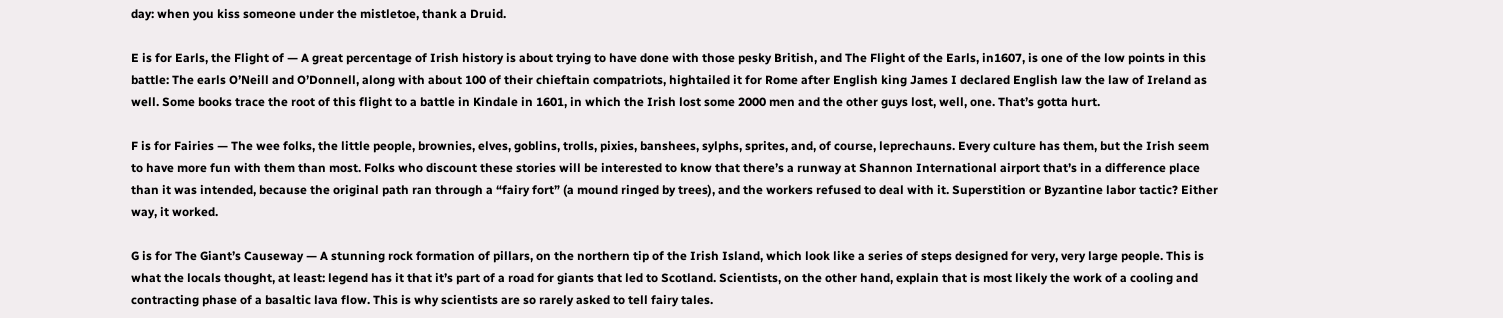day: when you kiss someone under the mistletoe, thank a Druid.

E is for Earls, the Flight of — A great percentage of Irish history is about trying to have done with those pesky British, and The Flight of the Earls, in1607, is one of the low points in this battle: The earls O’Neill and O’Donnell, along with about 100 of their chieftain compatriots, hightailed it for Rome after English king James I declared English law the law of Ireland as well. Some books trace the root of this flight to a battle in Kindale in 1601, in which the Irish lost some 2000 men and the other guys lost, well, one. That’s gotta hurt.

F is for Fairies — The wee folks, the little people, brownies, elves, goblins, trolls, pixies, banshees, sylphs, sprites, and, of course, leprechauns. Every culture has them, but the Irish seem to have more fun with them than most. Folks who discount these stories will be interested to know that there’s a runway at Shannon International airport that’s in a difference place than it was intended, because the original path ran through a “fairy fort” (a mound ringed by trees), and the workers refused to deal with it. Superstition or Byzantine labor tactic? Either way, it worked.

G is for The Giant’s Causeway — A stunning rock formation of pillars, on the northern tip of the Irish Island, which look like a series of steps designed for very, very large people. This is what the locals thought, at least: legend has it that it’s part of a road for giants that led to Scotland. Scientists, on the other hand, explain that is most likely the work of a cooling and contracting phase of a basaltic lava flow. This is why scientists are so rarely asked to tell fairy tales.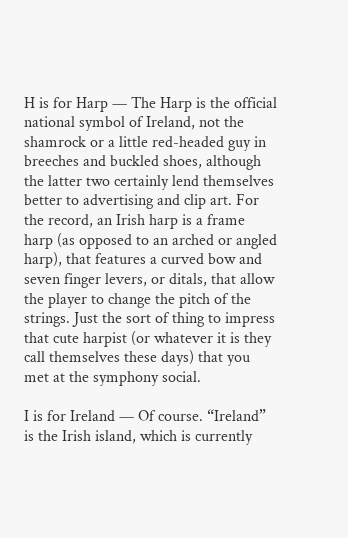H is for Harp — The Harp is the official national symbol of Ireland, not the shamrock or a little red-headed guy in breeches and buckled shoes, although the latter two certainly lend themselves better to advertising and clip art. For the record, an Irish harp is a frame harp (as opposed to an arched or angled harp), that features a curved bow and seven finger levers, or ditals, that allow the player to change the pitch of the strings. Just the sort of thing to impress that cute harpist (or whatever it is they call themselves these days) that you met at the symphony social.

I is for Ireland — Of course. “Ireland” is the Irish island, which is currently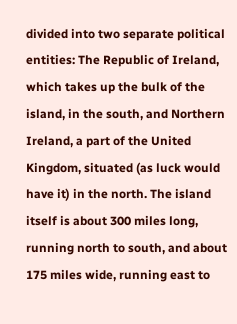divided into two separate political entities: The Republic of Ireland, which takes up the bulk of the island, in the south, and Northern Ireland, a part of the United Kingdom, situated (as luck would have it) in the north. The island itself is about 300 miles long, running north to south, and about 175 miles wide, running east to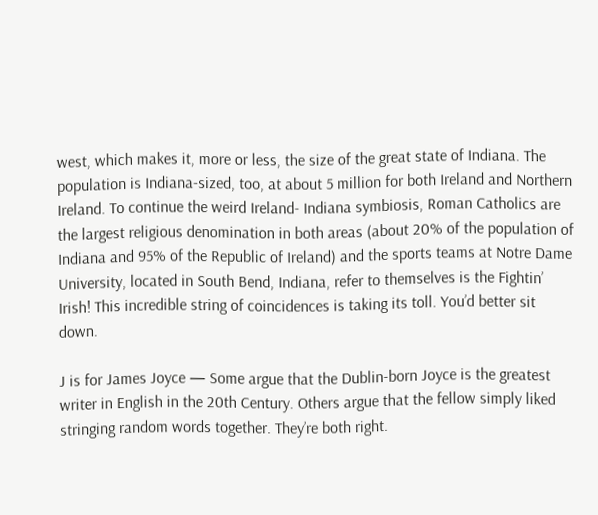west, which makes it, more or less, the size of the great state of Indiana. The population is Indiana-sized, too, at about 5 million for both Ireland and Northern Ireland. To continue the weird Ireland- Indiana symbiosis, Roman Catholics are the largest religious denomination in both areas (about 20% of the population of Indiana and 95% of the Republic of Ireland) and the sports teams at Notre Dame University, located in South Bend, Indiana, refer to themselves is the Fightin’ Irish! This incredible string of coincidences is taking its toll. You’d better sit down.

J is for James Joyce — Some argue that the Dublin-born Joyce is the greatest writer in English in the 20th Century. Others argue that the fellow simply liked stringing random words together. They’re both right.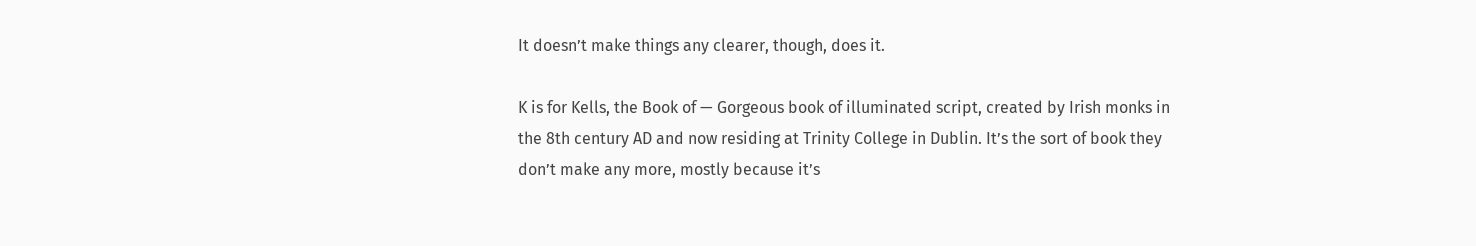It doesn’t make things any clearer, though, does it.

K is for Kells, the Book of — Gorgeous book of illuminated script, created by Irish monks in the 8th century AD and now residing at Trinity College in Dublin. It’s the sort of book they don’t make any more, mostly because it’s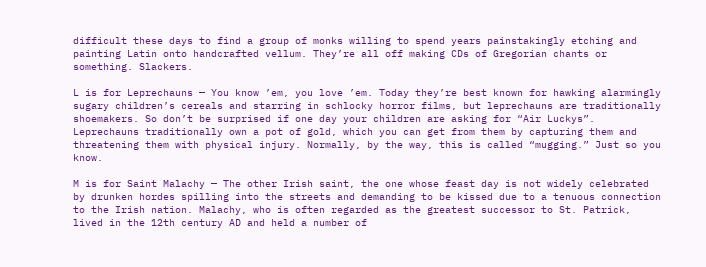difficult these days to find a group of monks willing to spend years painstakingly etching and painting Latin onto handcrafted vellum. They’re all off making CDs of Gregorian chants or something. Slackers.

L is for Leprechauns — You know ’em, you love ’em. Today they’re best known for hawking alarmingly sugary children’s cereals and starring in schlocky horror films, but leprechauns are traditionally shoemakers. So don’t be surprised if one day your children are asking for “Air Luckys”. Leprechauns traditionally own a pot of gold, which you can get from them by capturing them and threatening them with physical injury. Normally, by the way, this is called “mugging.” Just so you know.

M is for Saint Malachy — The other Irish saint, the one whose feast day is not widely celebrated by drunken hordes spilling into the streets and demanding to be kissed due to a tenuous connection to the Irish nation. Malachy, who is often regarded as the greatest successor to St. Patrick, lived in the 12th century AD and held a number of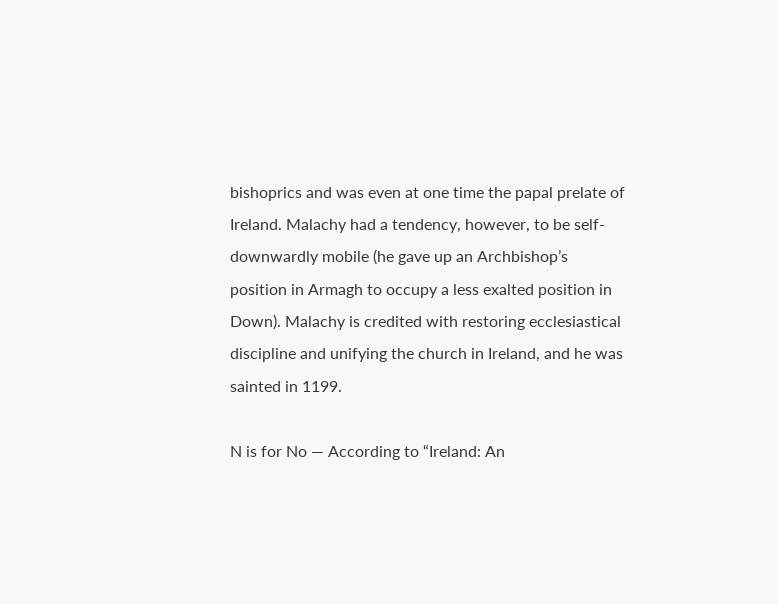bishoprics and was even at one time the papal prelate of Ireland. Malachy had a tendency, however, to be self-downwardly mobile (he gave up an Archbishop’s position in Armagh to occupy a less exalted position in Down). Malachy is credited with restoring ecclesiastical discipline and unifying the church in Ireland, and he was sainted in 1199.

N is for No — According to “Ireland: An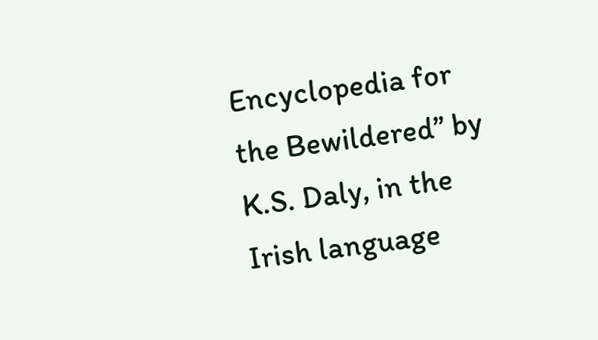Encyclopedia for the Bewildered” by K.S. Daly, in the Irish language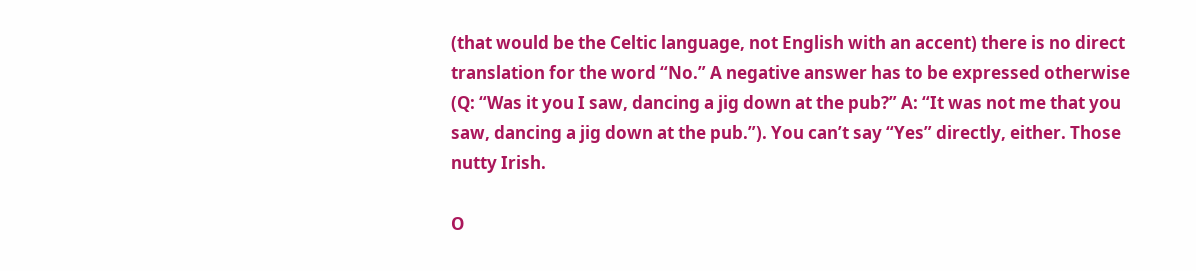(that would be the Celtic language, not English with an accent) there is no direct translation for the word “No.” A negative answer has to be expressed otherwise (Q: “Was it you I saw, dancing a jig down at the pub?” A: “It was not me that you saw, dancing a jig down at the pub.”). You can’t say “Yes” directly, either. Those nutty Irish.

O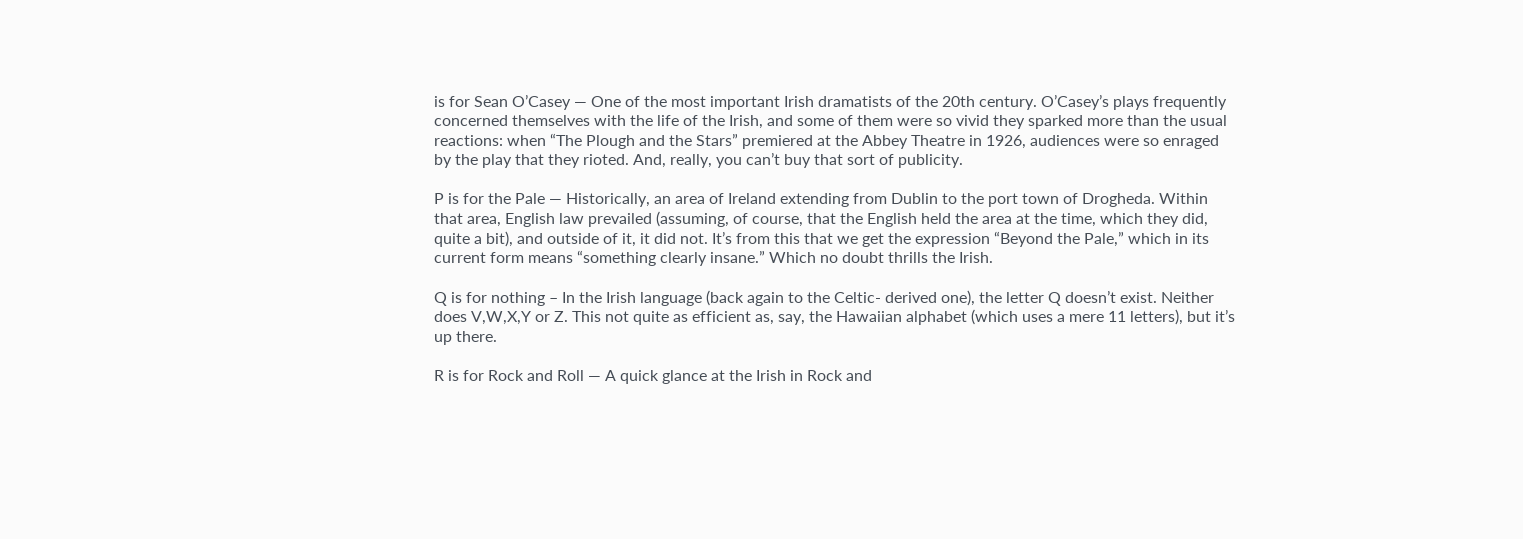is for Sean O’Casey — One of the most important Irish dramatists of the 20th century. O’Casey’s plays frequently concerned themselves with the life of the Irish, and some of them were so vivid they sparked more than the usual reactions: when “The Plough and the Stars” premiered at the Abbey Theatre in 1926, audiences were so enraged by the play that they rioted. And, really, you can’t buy that sort of publicity.

P is for the Pale — Historically, an area of Ireland extending from Dublin to the port town of Drogheda. Within that area, English law prevailed (assuming, of course, that the English held the area at the time, which they did, quite a bit), and outside of it, it did not. It’s from this that we get the expression “Beyond the Pale,” which in its current form means “something clearly insane.” Which no doubt thrills the Irish.

Q is for nothing – In the Irish language (back again to the Celtic- derived one), the letter Q doesn’t exist. Neither does V,W,X,Y or Z. This not quite as efficient as, say, the Hawaiian alphabet (which uses a mere 11 letters), but it’s up there.

R is for Rock and Roll — A quick glance at the Irish in Rock and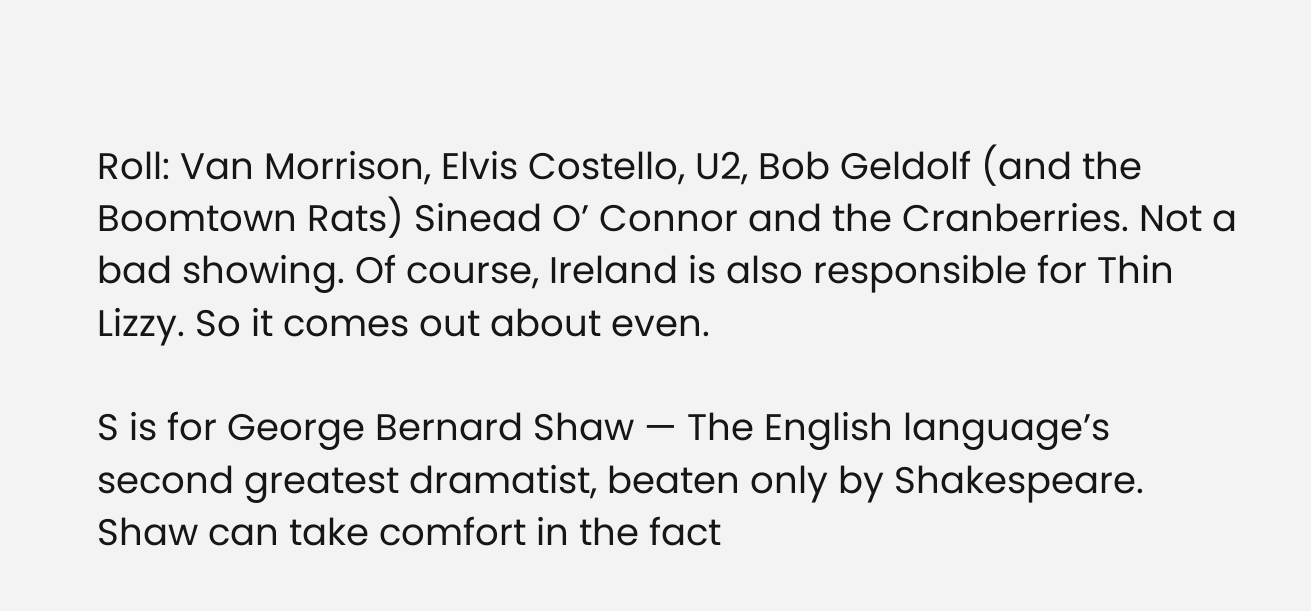Roll: Van Morrison, Elvis Costello, U2, Bob Geldolf (and the Boomtown Rats) Sinead O’ Connor and the Cranberries. Not a bad showing. Of course, Ireland is also responsible for Thin Lizzy. So it comes out about even.

S is for George Bernard Shaw — The English language’s second greatest dramatist, beaten only by Shakespeare. Shaw can take comfort in the fact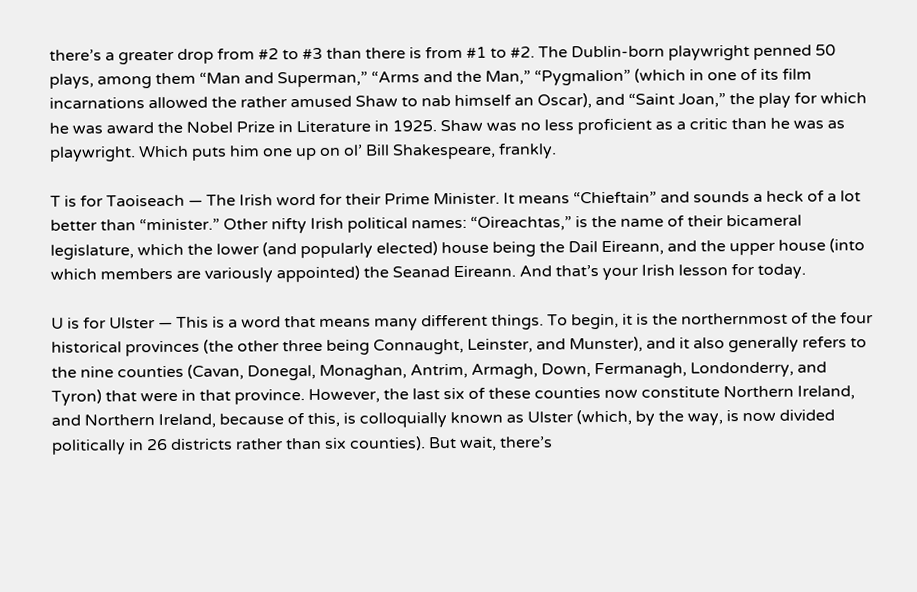there’s a greater drop from #2 to #3 than there is from #1 to #2. The Dublin-born playwright penned 50 plays, among them “Man and Superman,” “Arms and the Man,” “Pygmalion” (which in one of its film incarnations allowed the rather amused Shaw to nab himself an Oscar), and “Saint Joan,” the play for which he was award the Nobel Prize in Literature in 1925. Shaw was no less proficient as a critic than he was as playwright. Which puts him one up on ol’ Bill Shakespeare, frankly.

T is for Taoiseach — The Irish word for their Prime Minister. It means “Chieftain” and sounds a heck of a lot better than “minister.” Other nifty Irish political names: “Oireachtas,” is the name of their bicameral legislature, which the lower (and popularly elected) house being the Dail Eireann, and the upper house (into which members are variously appointed) the Seanad Eireann. And that’s your Irish lesson for today.

U is for Ulster — This is a word that means many different things. To begin, it is the northernmost of the four historical provinces (the other three being Connaught, Leinster, and Munster), and it also generally refers to the nine counties (Cavan, Donegal, Monaghan, Antrim, Armagh, Down, Fermanagh, Londonderry, and Tyron) that were in that province. However, the last six of these counties now constitute Northern Ireland, and Northern Ireland, because of this, is colloquially known as Ulster (which, by the way, is now divided politically in 26 districts rather than six counties). But wait, there’s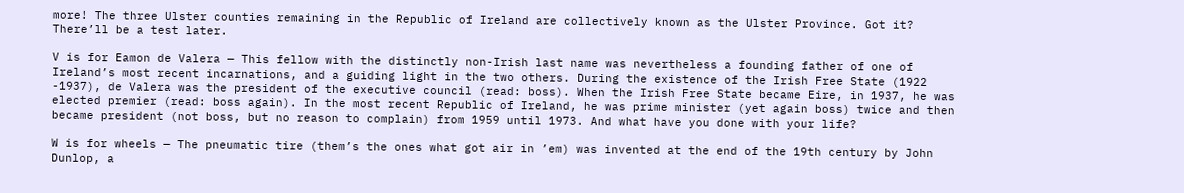more! The three Ulster counties remaining in the Republic of Ireland are collectively known as the Ulster Province. Got it? There’ll be a test later.

V is for Eamon de Valera — This fellow with the distinctly non-Irish last name was nevertheless a founding father of one of Ireland’s most recent incarnations, and a guiding light in the two others. During the existence of the Irish Free State (1922 -1937), de Valera was the president of the executive council (read: boss). When the Irish Free State became Eire, in 1937, he was elected premier (read: boss again). In the most recent Republic of Ireland, he was prime minister (yet again boss) twice and then became president (not boss, but no reason to complain) from 1959 until 1973. And what have you done with your life?

W is for wheels — The pneumatic tire (them’s the ones what got air in ’em) was invented at the end of the 19th century by John Dunlop, a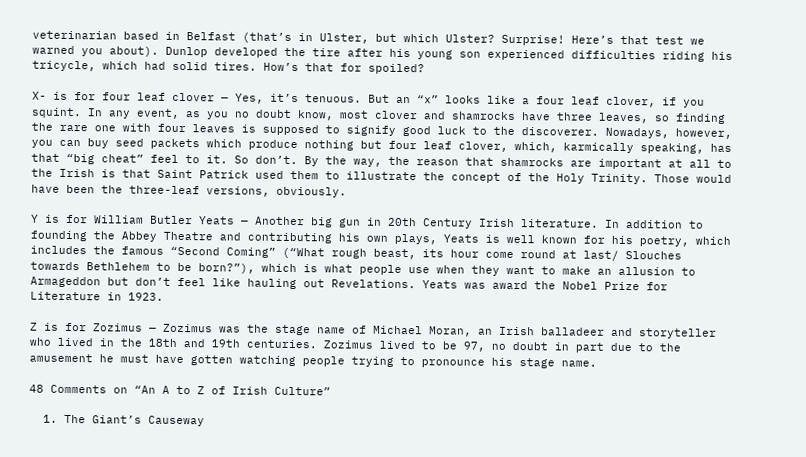veterinarian based in Belfast (that’s in Ulster, but which Ulster? Surprise! Here’s that test we warned you about). Dunlop developed the tire after his young son experienced difficulties riding his tricycle, which had solid tires. How’s that for spoiled?

X- is for four leaf clover — Yes, it’s tenuous. But an “x” looks like a four leaf clover, if you squint. In any event, as you no doubt know, most clover and shamrocks have three leaves, so finding the rare one with four leaves is supposed to signify good luck to the discoverer. Nowadays, however, you can buy seed packets which produce nothing but four leaf clover, which, karmically speaking, has that “big cheat” feel to it. So don’t. By the way, the reason that shamrocks are important at all to the Irish is that Saint Patrick used them to illustrate the concept of the Holy Trinity. Those would have been the three-leaf versions, obviously.

Y is for William Butler Yeats — Another big gun in 20th Century Irish literature. In addition to founding the Abbey Theatre and contributing his own plays, Yeats is well known for his poetry, which includes the famous “Second Coming” (“What rough beast, its hour come round at last/ Slouches towards Bethlehem to be born?”), which is what people use when they want to make an allusion to Armageddon but don’t feel like hauling out Revelations. Yeats was award the Nobel Prize for Literature in 1923.

Z is for Zozimus — Zozimus was the stage name of Michael Moran, an Irish balladeer and storyteller who lived in the 18th and 19th centuries. Zozimus lived to be 97, no doubt in part due to the amusement he must have gotten watching people trying to pronounce his stage name.

48 Comments on “An A to Z of Irish Culture”

  1. The Giant’s Causeway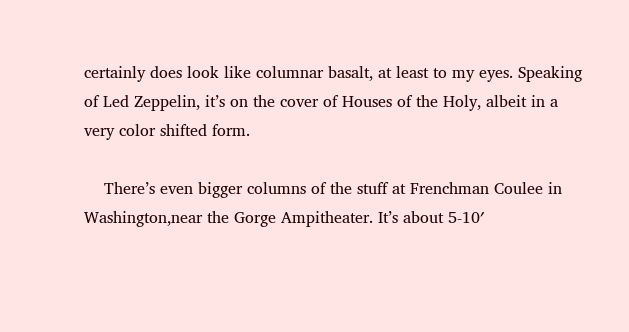certainly does look like columnar basalt, at least to my eyes. Speaking of Led Zeppelin, it’s on the cover of Houses of the Holy, albeit in a very color shifted form.

    There’s even bigger columns of the stuff at Frenchman Coulee in Washington,near the Gorge Ampitheater. It’s about 5-10′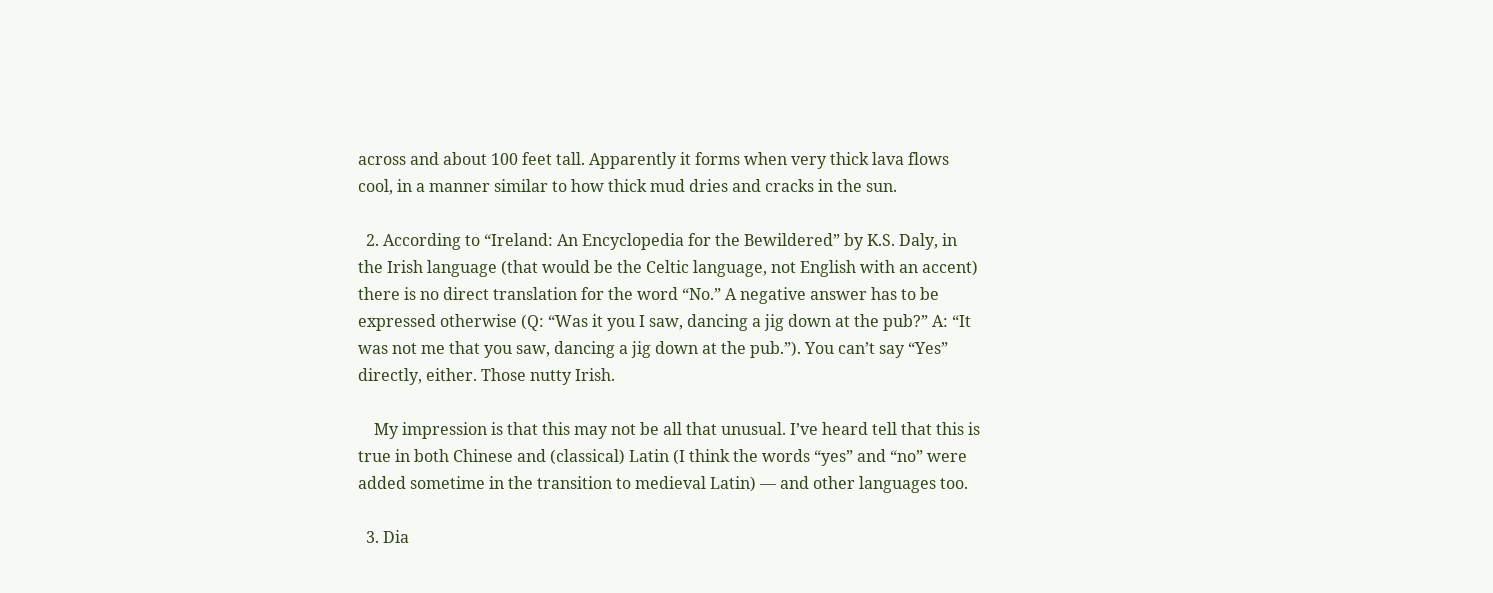across and about 100 feet tall. Apparently it forms when very thick lava flows cool, in a manner similar to how thick mud dries and cracks in the sun.

  2. According to “Ireland: An Encyclopedia for the Bewildered” by K.S. Daly, in the Irish language (that would be the Celtic language, not English with an accent) there is no direct translation for the word “No.” A negative answer has to be expressed otherwise (Q: “Was it you I saw, dancing a jig down at the pub?” A: “It was not me that you saw, dancing a jig down at the pub.”). You can’t say “Yes” directly, either. Those nutty Irish.

    My impression is that this may not be all that unusual. I’ve heard tell that this is true in both Chinese and (classical) Latin (I think the words “yes” and “no” were added sometime in the transition to medieval Latin) — and other languages too.

  3. Dia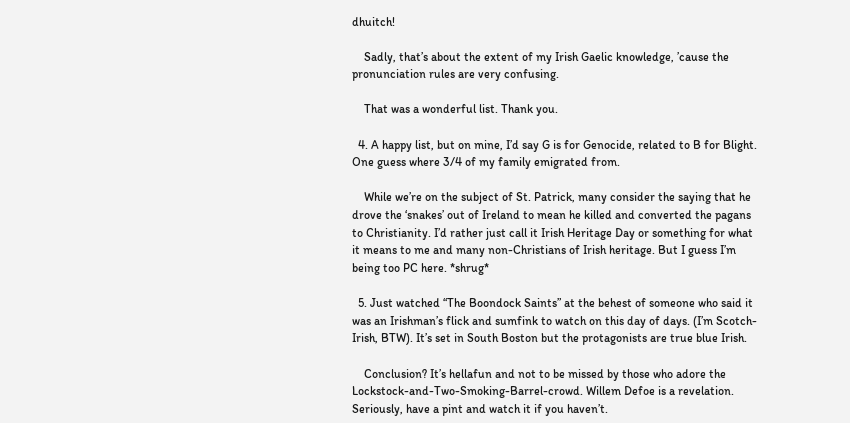dhuitch!

    Sadly, that’s about the extent of my Irish Gaelic knowledge, ’cause the pronunciation rules are very confusing.

    That was a wonderful list. Thank you.

  4. A happy list, but on mine, I’d say G is for Genocide, related to B for Blight. One guess where 3/4 of my family emigrated from.

    While we’re on the subject of St. Patrick, many consider the saying that he drove the ‘snakes’ out of Ireland to mean he killed and converted the pagans to Christianity. I’d rather just call it Irish Heritage Day or something for what it means to me and many non-Christians of Irish heritage. But I guess I’m being too PC here. *shrug*

  5. Just watched “The Boondock Saints” at the behest of someone who said it was an Irishman’s flick and sumfink to watch on this day of days. (I’m Scotch-Irish, BTW). It’s set in South Boston but the protagonists are true blue Irish.

    Conclusion? It’s hellafun and not to be missed by those who adore the Lockstock-and-Two-Smoking-Barrel-crowd. Willem Defoe is a revelation. Seriously, have a pint and watch it if you haven’t.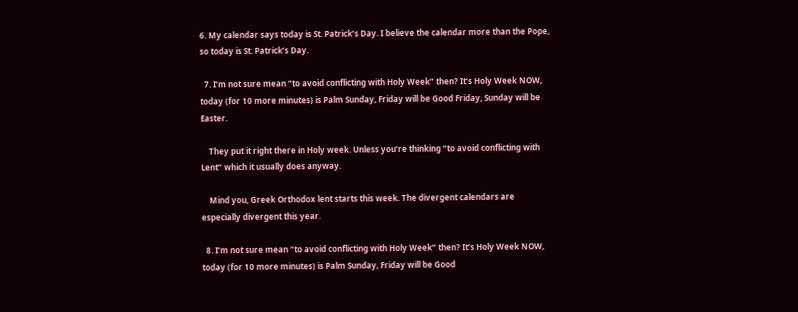6. My calendar says today is St. Patrick’s Day. I believe the calendar more than the Pope, so today is St. Patrick’s Day.

  7. I’m not sure mean “to avoid conflicting with Holy Week” then? It’s Holy Week NOW, today (for 10 more minutes) is Palm Sunday, Friday will be Good Friday, Sunday will be Easter.

    They put it right there in Holy week. Unless you’re thinking “to avoid conflicting with Lent” which it usually does anyway.

    Mind you, Greek Orthodox lent starts this week. The divergent calendars are especially divergent this year.

  8. I’m not sure mean “to avoid conflicting with Holy Week” then? It’s Holy Week NOW, today (for 10 more minutes) is Palm Sunday, Friday will be Good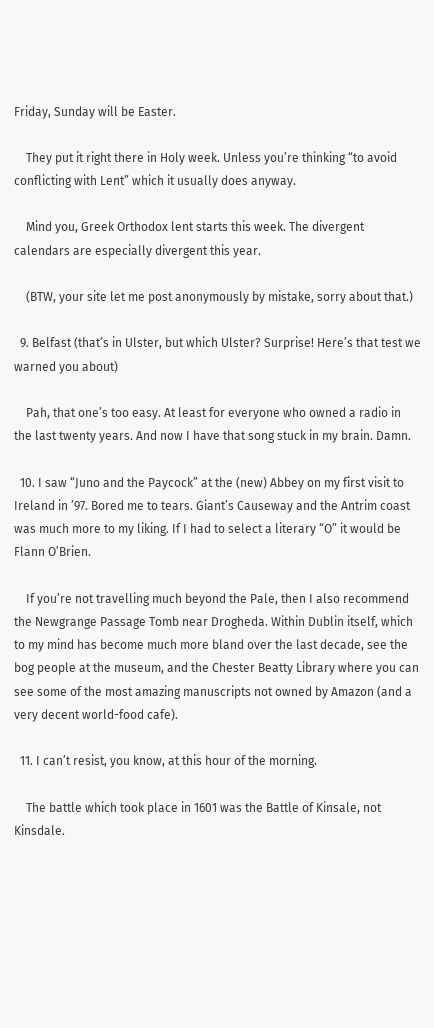Friday, Sunday will be Easter.

    They put it right there in Holy week. Unless you’re thinking “to avoid conflicting with Lent” which it usually does anyway.

    Mind you, Greek Orthodox lent starts this week. The divergent calendars are especially divergent this year.

    (BTW, your site let me post anonymously by mistake, sorry about that.)

  9. Belfast (that’s in Ulster, but which Ulster? Surprise! Here’s that test we warned you about)

    Pah, that one’s too easy. At least for everyone who owned a radio in the last twenty years. And now I have that song stuck in my brain. Damn.

  10. I saw “Juno and the Paycock” at the (new) Abbey on my first visit to Ireland in ’97. Bored me to tears. Giant’s Causeway and the Antrim coast was much more to my liking. If I had to select a literary “O” it would be Flann O’Brien.

    If you’re not travelling much beyond the Pale, then I also recommend the Newgrange Passage Tomb near Drogheda. Within Dublin itself, which to my mind has become much more bland over the last decade, see the bog people at the museum, and the Chester Beatty Library where you can see some of the most amazing manuscripts not owned by Amazon (and a very decent world-food cafe).

  11. I can’t resist, you know, at this hour of the morning.

    The battle which took place in 1601 was the Battle of Kinsale, not Kinsdale.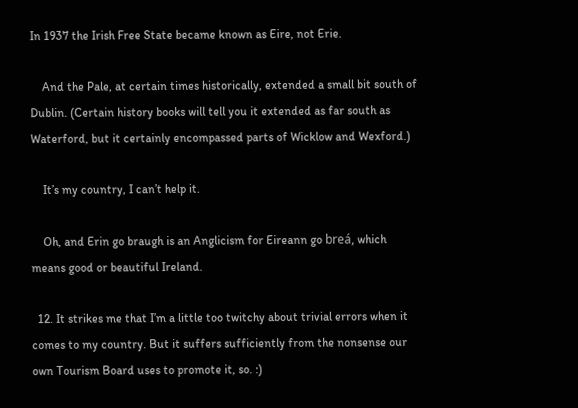In 1937 the Irish Free State became known as Eire, not Erie.

    And the Pale, at certain times historically, extended a small bit south of Dublin. (Certain history books will tell you it extended as far south as Waterford, but it certainly encompassed parts of Wicklow and Wexford.)

    It’s my country, I can’t help it.

    Oh, and Erin go braugh is an Anglicism for Eireann go breá, which means good or beautiful Ireland.

  12. It strikes me that I’m a little too twitchy about trivial errors when it comes to my country. But it suffers sufficiently from the nonsense our own Tourism Board uses to promote it, so. :)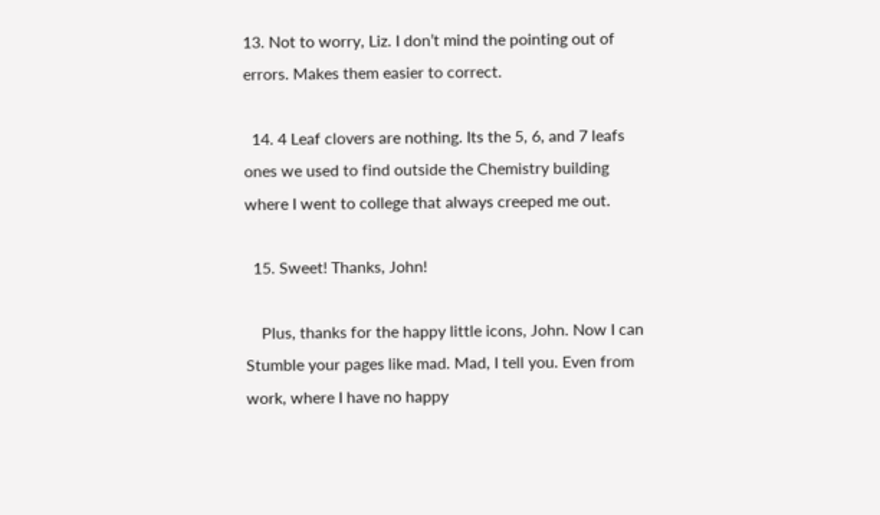13. Not to worry, Liz. I don’t mind the pointing out of errors. Makes them easier to correct.

  14. 4 Leaf clovers are nothing. Its the 5, 6, and 7 leafs ones we used to find outside the Chemistry building where I went to college that always creeped me out.

  15. Sweet! Thanks, John!

    Plus, thanks for the happy little icons, John. Now I can Stumble your pages like mad. Mad, I tell you. Even from work, where I have no happy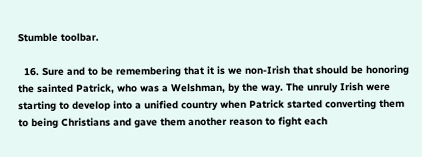Stumble toolbar.

  16. Sure and to be remembering that it is we non-Irish that should be honoring the sainted Patrick, who was a Welshman, by the way. The unruly Irish were starting to develop into a unified country when Patrick started converting them to being Christians and gave them another reason to fight each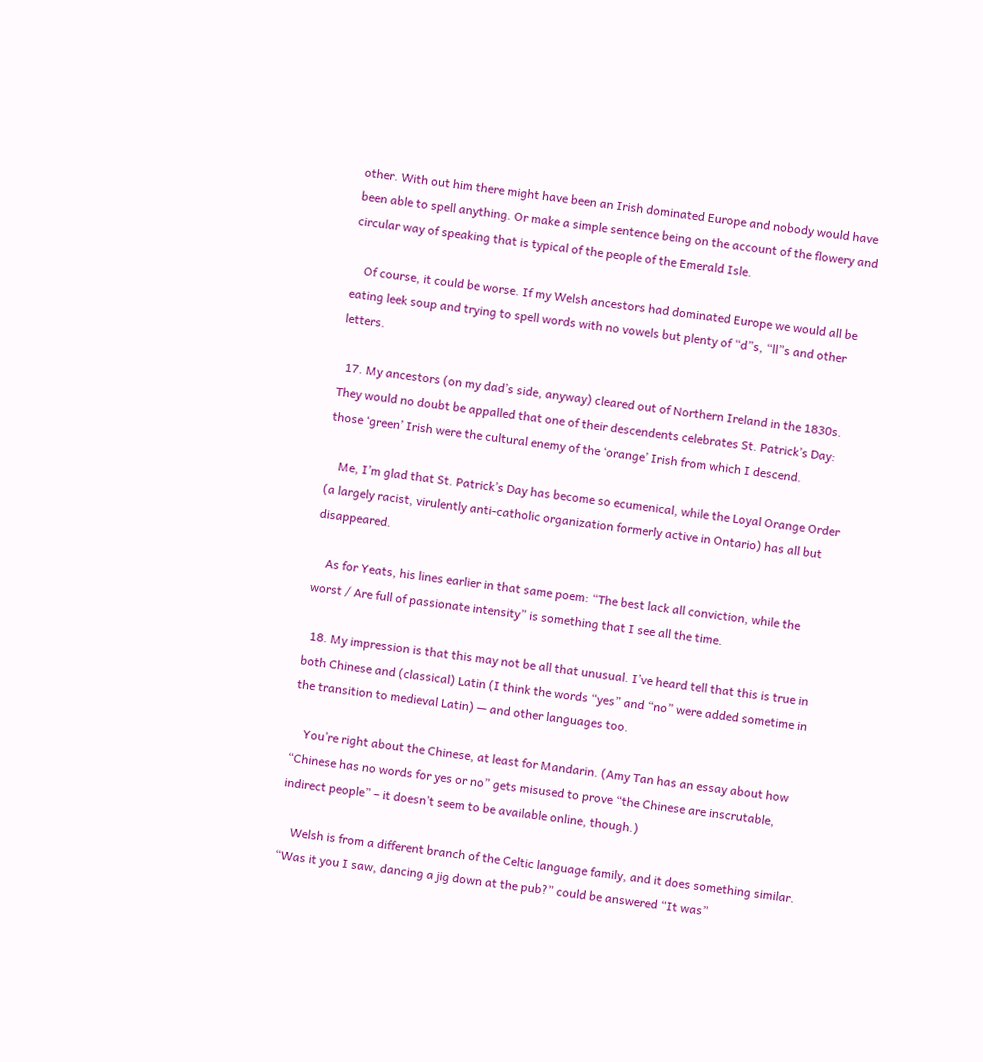other. With out him there might have been an Irish dominated Europe and nobody would have been able to spell anything. Or make a simple sentence being on the account of the flowery and circular way of speaking that is typical of the people of the Emerald Isle.

    Of course, it could be worse. If my Welsh ancestors had dominated Europe we would all be eating leek soup and trying to spell words with no vowels but plenty of “d”s, “ll”s and other letters.

  17. My ancestors (on my dad’s side, anyway) cleared out of Northern Ireland in the 1830s. They would no doubt be appalled that one of their descendents celebrates St. Patrick’s Day: those ‘green’ Irish were the cultural enemy of the ‘orange’ Irish from which I descend.

    Me, I’m glad that St. Patrick’s Day has become so ecumenical, while the Loyal Orange Order (a largely racist, virulently anti-catholic organization formerly active in Ontario) has all but disappeared.

    As for Yeats, his lines earlier in that same poem: “The best lack all conviction, while the worst / Are full of passionate intensity” is something that I see all the time.

  18. My impression is that this may not be all that unusual. I’ve heard tell that this is true in both Chinese and (classical) Latin (I think the words “yes” and “no” were added sometime in the transition to medieval Latin) — and other languages too.

    You’re right about the Chinese, at least for Mandarin. (Amy Tan has an essay about how “Chinese has no words for yes or no” gets misused to prove “the Chinese are inscrutable, indirect people” – it doesn’t seem to be available online, though.)

    Welsh is from a different branch of the Celtic language family, and it does something similar. “Was it you I saw, dancing a jig down at the pub?” could be answered “It was”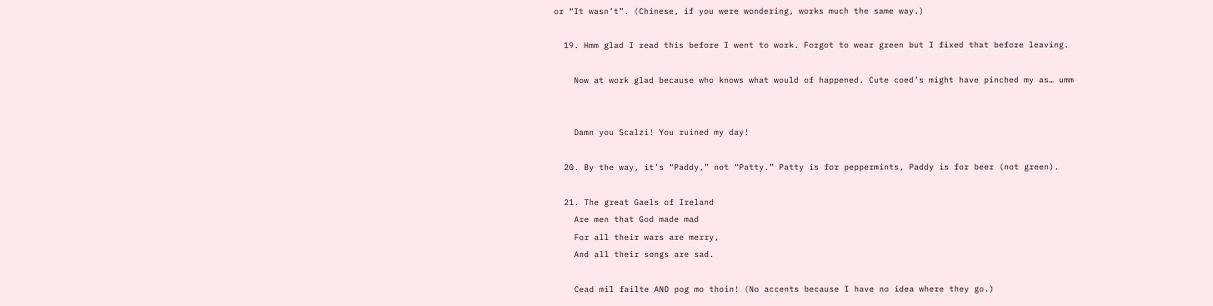or “It wasn’t”. (Chinese, if you were wondering, works much the same way.)

  19. Hmm glad I read this before I went to work. Forgot to wear green but I fixed that before leaving.

    Now at work glad because who knows what would of happened. Cute coed’s might have pinched my as… umm


    Damn you Scalzi! You ruined my day!

  20. By the way, it’s “Paddy,” not “Patty.” Patty is for peppermints, Paddy is for beer (not green).

  21. The great Gaels of Ireland
    Are men that God made mad
    For all their wars are merry,
    And all their songs are sad.

    Cead mil failte AND pog mo thoin! (No accents because I have no idea where they go.)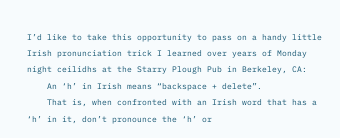I’d like to take this opportunity to pass on a handy little Irish pronunciation trick I learned over years of Monday night ceilidhs at the Starry Plough Pub in Berkeley, CA:
    An ‘h’ in Irish means “backspace + delete”.
    That is, when confronted with an Irish word that has a ‘h’ in it, don’t pronounce the ‘h’ or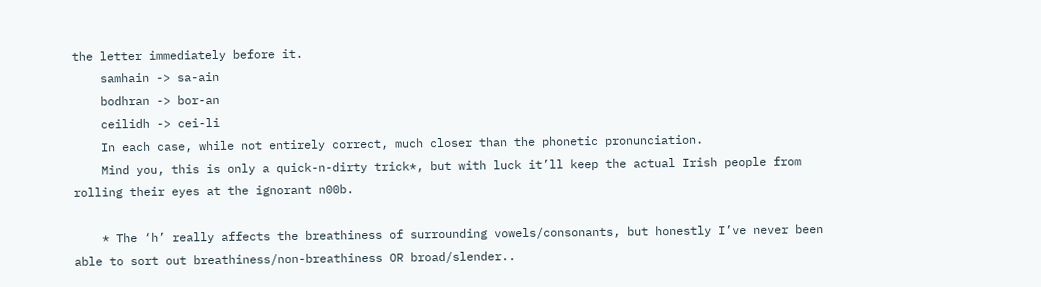the letter immediately before it.
    samhain -> sa-ain
    bodhran -> bor-an
    ceilidh -> cei-li
    In each case, while not entirely correct, much closer than the phonetic pronunciation.
    Mind you, this is only a quick-n-dirty trick*, but with luck it’ll keep the actual Irish people from rolling their eyes at the ignorant n00b.

    * The ‘h’ really affects the breathiness of surrounding vowels/consonants, but honestly I’ve never been able to sort out breathiness/non-breathiness OR broad/slender..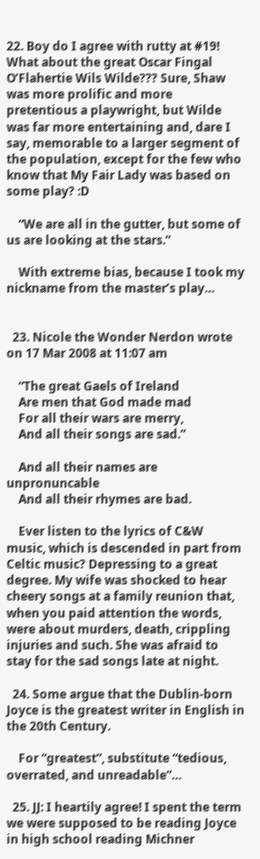22. Boy do I agree with rutty at #19! What about the great Oscar Fingal O’Flahertie Wils Wilde??? Sure, Shaw was more prolific and more pretentious a playwright, but Wilde was far more entertaining and, dare I say, memorable to a larger segment of the population, except for the few who know that My Fair Lady was based on some play? :D

    “We are all in the gutter, but some of us are looking at the stars.”

    With extreme bias, because I took my nickname from the master’s play…


  23. Nicole the Wonder Nerdon wrote on 17 Mar 2008 at 11:07 am

    “The great Gaels of Ireland
    Are men that God made mad
    For all their wars are merry,
    And all their songs are sad.”

    And all their names are unpronuncable
    And all their rhymes are bad.

    Ever listen to the lyrics of C&W music, which is descended in part from Celtic music? Depressing to a great degree. My wife was shocked to hear cheery songs at a family reunion that, when you paid attention the words, were about murders, death, crippling injuries and such. She was afraid to stay for the sad songs late at night.

  24. Some argue that the Dublin-born Joyce is the greatest writer in English in the 20th Century.

    For “greatest”, substitute “tedious, overrated, and unreadable”…

  25. JJ: I heartily agree! I spent the term we were supposed to be reading Joyce in high school reading Michner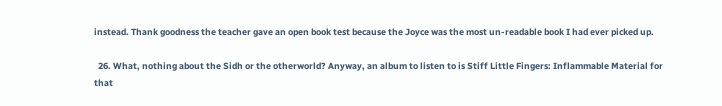instead. Thank goodness the teacher gave an open book test because the Joyce was the most un-readable book I had ever picked up.

  26. What, nothing about the Sidh or the otherworld? Anyway, an album to listen to is Stiff Little Fingers: Inflammable Material for that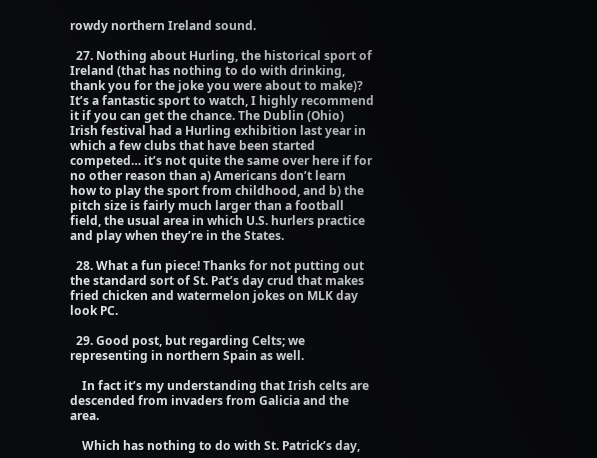rowdy northern Ireland sound.

  27. Nothing about Hurling, the historical sport of Ireland (that has nothing to do with drinking, thank you for the joke you were about to make)? It’s a fantastic sport to watch, I highly recommend it if you can get the chance. The Dublin (Ohio) Irish festival had a Hurling exhibition last year in which a few clubs that have been started competed… it’s not quite the same over here if for no other reason than a) Americans don’t learn how to play the sport from childhood, and b) the pitch size is fairly much larger than a football field, the usual area in which U.S. hurlers practice and play when they’re in the States.

  28. What a fun piece! Thanks for not putting out the standard sort of St. Pat’s day crud that makes fried chicken and watermelon jokes on MLK day look PC.

  29. Good post, but regarding Celts; we representing in northern Spain as well.

    In fact it’s my understanding that Irish celts are descended from invaders from Galicia and the area.

    Which has nothing to do with St. Patrick’s day,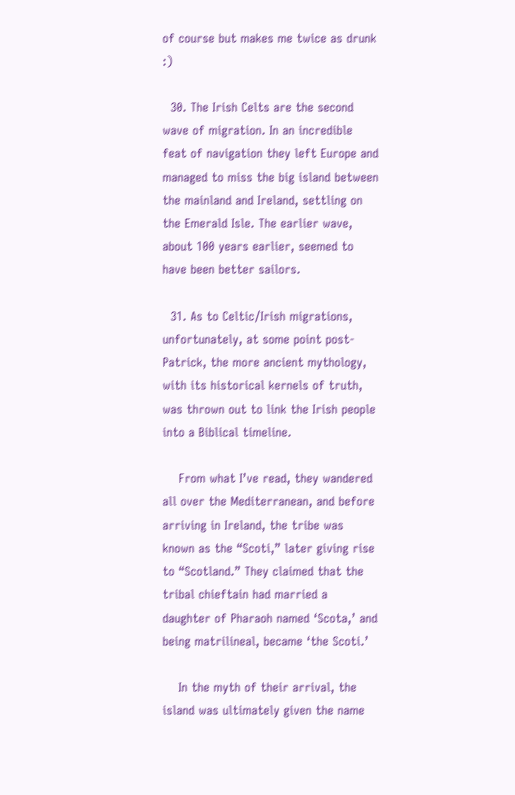of course but makes me twice as drunk :)

  30. The Irish Celts are the second wave of migration. In an incredible feat of navigation they left Europe and managed to miss the big island between the mainland and Ireland, settling on the Emerald Isle. The earlier wave, about 100 years earlier, seemed to have been better sailors.

  31. As to Celtic/Irish migrations, unfortunately, at some point post-Patrick, the more ancient mythology, with its historical kernels of truth, was thrown out to link the Irish people into a Biblical timeline.

    From what I’ve read, they wandered all over the Mediterranean, and before arriving in Ireland, the tribe was known as the “Scoti,” later giving rise to “Scotland.” They claimed that the tribal chieftain had married a daughter of Pharaoh named ‘Scota,’ and being matrilineal, became ‘the Scoti.’

    In the myth of their arrival, the island was ultimately given the name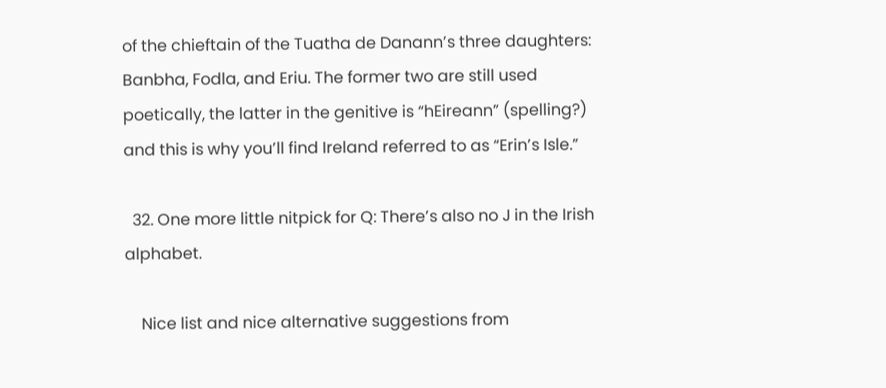of the chieftain of the Tuatha de Danann’s three daughters: Banbha, Fodla, and Eriu. The former two are still used poetically, the latter in the genitive is “hEireann” (spelling?) and this is why you’ll find Ireland referred to as “Erin’s Isle.”

  32. One more little nitpick for Q: There’s also no J in the Irish alphabet.

    Nice list and nice alternative suggestions from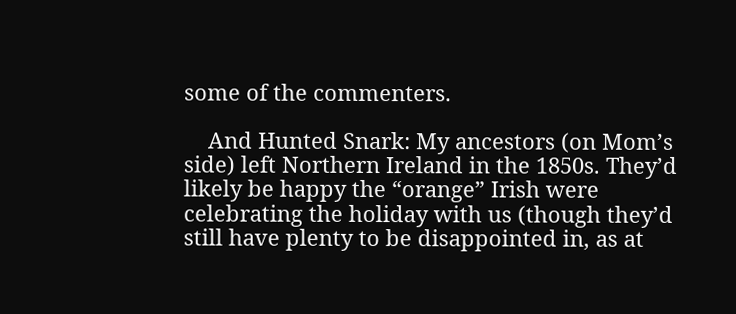some of the commenters.

    And Hunted Snark: My ancestors (on Mom’s side) left Northern Ireland in the 1850s. They’d likely be happy the “orange” Irish were celebrating the holiday with us (though they’d still have plenty to be disappointed in, as at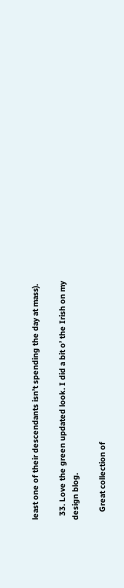least one of their descendants isn’t spending the day at mass).

  33. Love the green updated look. I did a bit o’ the Irish on my design blog.

    Great collection of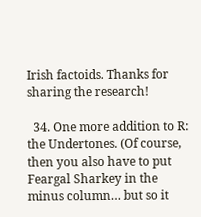Irish factoids. Thanks for sharing the research!

  34. One more addition to R: the Undertones. (Of course, then you also have to put Feargal Sharkey in the minus column… but so it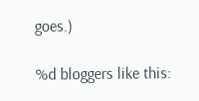goes.)

%d bloggers like this: